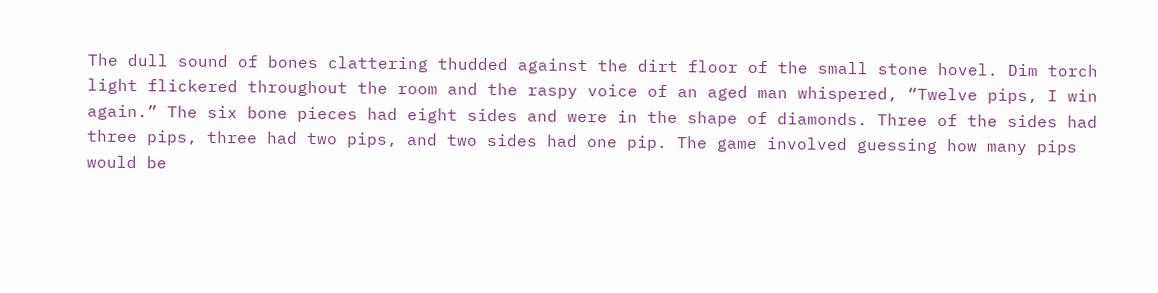The dull sound of bones clattering thudded against the dirt floor of the small stone hovel. Dim torch light flickered throughout the room and the raspy voice of an aged man whispered, “Twelve pips, I win again.” The six bone pieces had eight sides and were in the shape of diamonds. Three of the sides had three pips, three had two pips, and two sides had one pip. The game involved guessing how many pips would be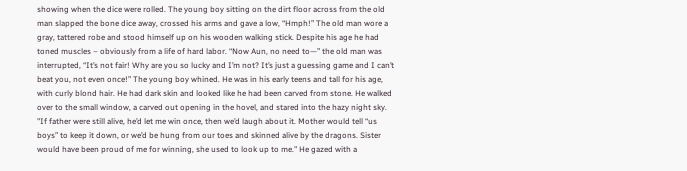showing when the dice were rolled. The young boy sitting on the dirt floor across from the old man slapped the bone dice away, crossed his arms and gave a low, “Hmph!” The old man wore a gray, tattered robe and stood himself up on his wooden walking stick. Despite his age he had toned muscles – obviously from a life of hard labor. “Now Aun, no need to—” the old man was interrupted, “It’s not fair! Why are you so lucky and I’m not? It’s just a guessing game and I can’t beat you, not even once!” The young boy whined. He was in his early teens and tall for his age, with curly blond hair. He had dark skin and looked like he had been carved from stone. He walked over to the small window, a carved out opening in the hovel, and stared into the hazy night sky. "If father were still alive, he’d let me win once, then we’d laugh about it. Mother would tell “us boys” to keep it down, or we’d be hung from our toes and skinned alive by the dragons. Sister would have been proud of me for winning, she used to look up to me." He gazed with a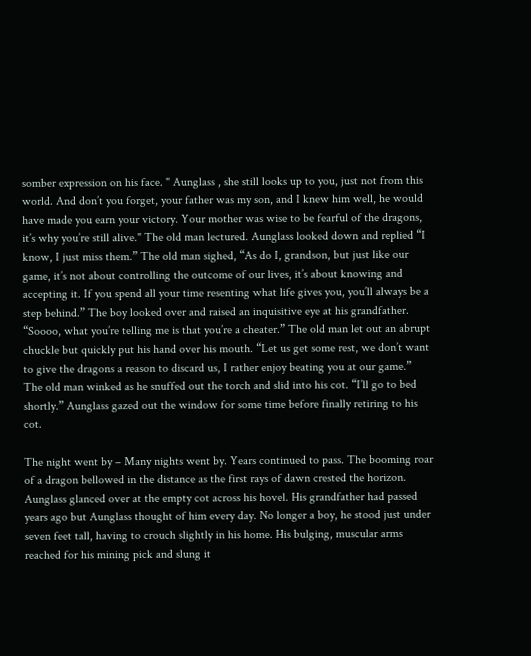somber expression on his face. " Aunglass , she still looks up to you, just not from this world. And don’t you forget, your father was my son, and I knew him well, he would have made you earn your victory. Your mother was wise to be fearful of the dragons, it’s why you’re still alive." The old man lectured. Aunglass looked down and replied “I know, I just miss them.” The old man sighed, “As do I, grandson, but just like our game, it’s not about controlling the outcome of our lives, it’s about knowing and accepting it. If you spend all your time resenting what life gives you, you’ll always be a step behind.” The boy looked over and raised an inquisitive eye at his grandfather. “Soooo, what you’re telling me is that you’re a cheater.” The old man let out an abrupt chuckle but quickly put his hand over his mouth. “Let us get some rest, we don’t want to give the dragons a reason to discard us, I rather enjoy beating you at our game.” The old man winked as he snuffed out the torch and slid into his cot. “I’ll go to bed shortly.” Aunglass gazed out the window for some time before finally retiring to his cot.

The night went by – Many nights went by. Years continued to pass. The booming roar of a dragon bellowed in the distance as the first rays of dawn crested the horizon. Aunglass glanced over at the empty cot across his hovel. His grandfather had passed years ago but Aunglass thought of him every day. No longer a boy, he stood just under seven feet tall, having to crouch slightly in his home. His bulging, muscular arms reached for his mining pick and slung it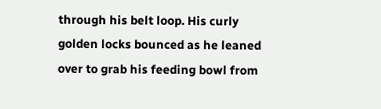through his belt loop. His curly golden locks bounced as he leaned over to grab his feeding bowl from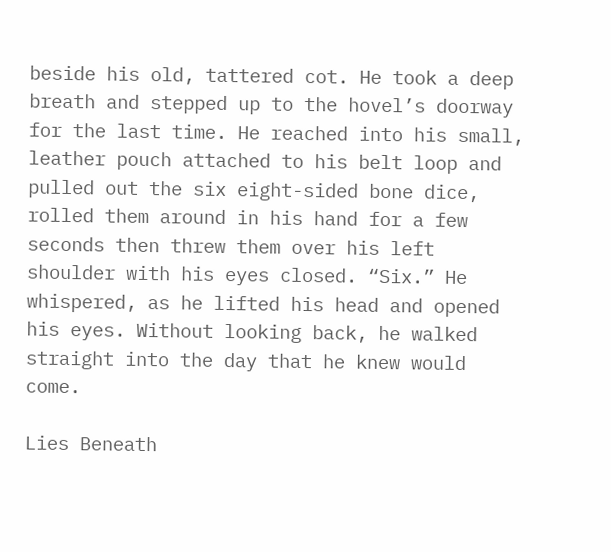beside his old, tattered cot. He took a deep breath and stepped up to the hovel’s doorway for the last time. He reached into his small, leather pouch attached to his belt loop and pulled out the six eight-sided bone dice, rolled them around in his hand for a few seconds then threw them over his left shoulder with his eyes closed. “Six.” He whispered, as he lifted his head and opened his eyes. Without looking back, he walked straight into the day that he knew would come.

Lies Beneath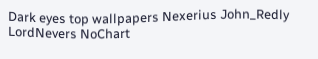Dark eyes top wallpapers Nexerius John_Redly LordNevers NoChart